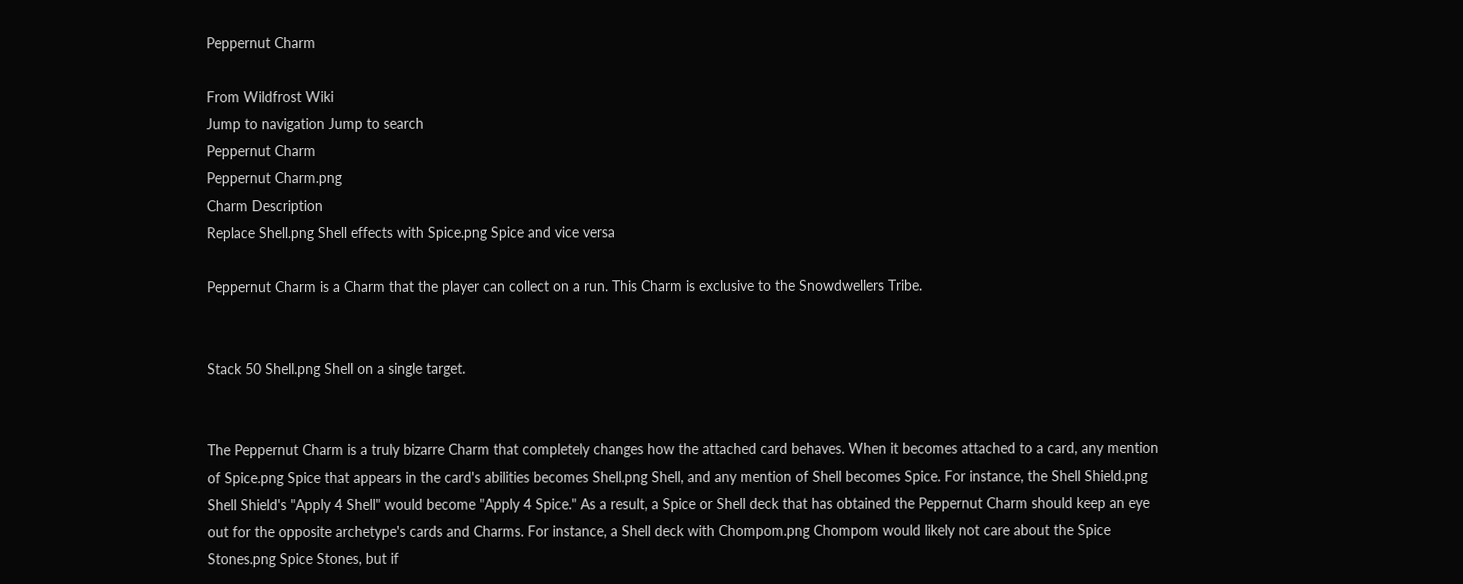Peppernut Charm

From Wildfrost Wiki
Jump to navigation Jump to search
Peppernut Charm
Peppernut Charm.png
Charm Description
Replace Shell.png Shell effects with Spice.png Spice and vice versa

Peppernut Charm is a Charm that the player can collect on a run. This Charm is exclusive to the Snowdwellers Tribe.


Stack 50 Shell.png Shell on a single target.


The Peppernut Charm is a truly bizarre Charm that completely changes how the attached card behaves. When it becomes attached to a card, any mention of Spice.png Spice that appears in the card's abilities becomes Shell.png Shell, and any mention of Shell becomes Spice. For instance, the Shell Shield.png Shell Shield's "Apply 4 Shell" would become "Apply 4 Spice." As a result, a Spice or Shell deck that has obtained the Peppernut Charm should keep an eye out for the opposite archetype's cards and Charms. For instance, a Shell deck with Chompom.png Chompom would likely not care about the Spice Stones.png Spice Stones, but if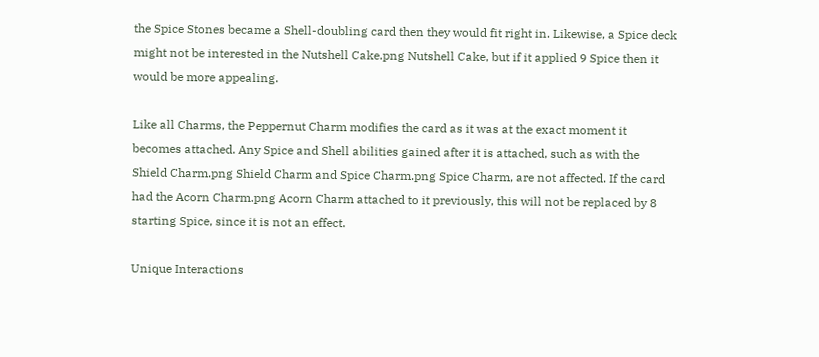the Spice Stones became a Shell-doubling card then they would fit right in. Likewise, a Spice deck might not be interested in the Nutshell Cake.png Nutshell Cake, but if it applied 9 Spice then it would be more appealing.

Like all Charms, the Peppernut Charm modifies the card as it was at the exact moment it becomes attached. Any Spice and Shell abilities gained after it is attached, such as with the Shield Charm.png Shield Charm and Spice Charm.png Spice Charm, are not affected. If the card had the Acorn Charm.png Acorn Charm attached to it previously, this will not be replaced by 8 starting Spice, since it is not an effect.

Unique Interactions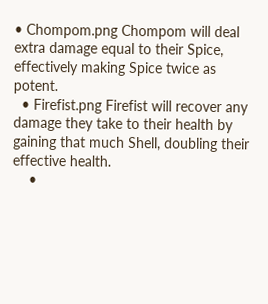• Chompom.png Chompom will deal extra damage equal to their Spice, effectively making Spice twice as potent.
  • Firefist.png Firefist will recover any damage they take to their health by gaining that much Shell, doubling their effective health.
    •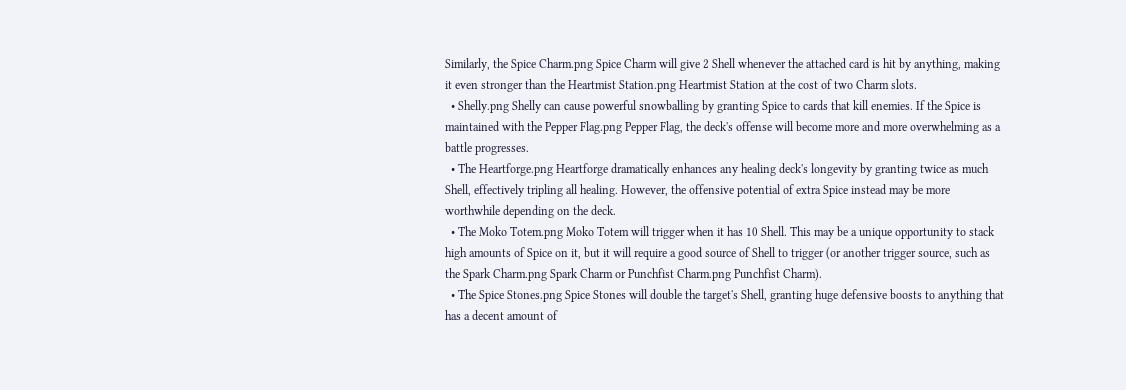Similarly, the Spice Charm.png Spice Charm will give 2 Shell whenever the attached card is hit by anything, making it even stronger than the Heartmist Station.png Heartmist Station at the cost of two Charm slots.
  • Shelly.png Shelly can cause powerful snowballing by granting Spice to cards that kill enemies. If the Spice is maintained with the Pepper Flag.png Pepper Flag, the deck's offense will become more and more overwhelming as a battle progresses.
  • The Heartforge.png Heartforge dramatically enhances any healing deck's longevity by granting twice as much Shell, effectively tripling all healing. However, the offensive potential of extra Spice instead may be more worthwhile depending on the deck.
  • The Moko Totem.png Moko Totem will trigger when it has 10 Shell. This may be a unique opportunity to stack high amounts of Spice on it, but it will require a good source of Shell to trigger (or another trigger source, such as the Spark Charm.png Spark Charm or Punchfist Charm.png Punchfist Charm).
  • The Spice Stones.png Spice Stones will double the target's Shell, granting huge defensive boosts to anything that has a decent amount of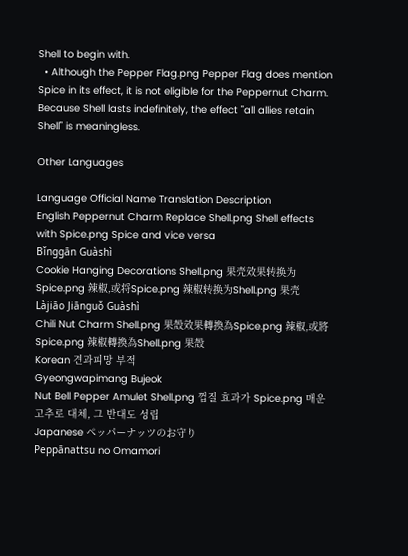Shell to begin with.
  • Although the Pepper Flag.png Pepper Flag does mention Spice in its effect, it is not eligible for the Peppernut Charm. Because Shell lasts indefinitely, the effect "all allies retain Shell" is meaningless.

Other Languages

Language Official Name Translation Description
English Peppernut Charm Replace Shell.png Shell effects with Spice.png Spice and vice versa
Bǐnggān Guàshì
Cookie Hanging Decorations Shell.png 果壳效果转换为Spice.png 辣椒,或将Spice.png 辣椒转换为Shell.png 果壳
Làjiāo Jiānguǒ Guàshì
Chili Nut Charm Shell.png 果殼效果轉換為Spice.png 辣椒,或將Spice.png 辣椒轉換為Shell.png 果殼
Korean 견과피망 부적
Gyeongwapimang Bujeok
Nut Bell Pepper Amulet Shell.png 껍질 효과가 Spice.png 매운 고추로 대체, 그 반대도 성립
Japanese ペッパーナッツのお守り
Peppānattsu no Omamori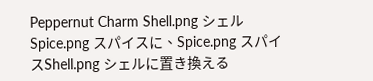Peppernut Charm Shell.png シェルSpice.png スパイスに、Spice.png スパイスShell.png シェルに置き換える